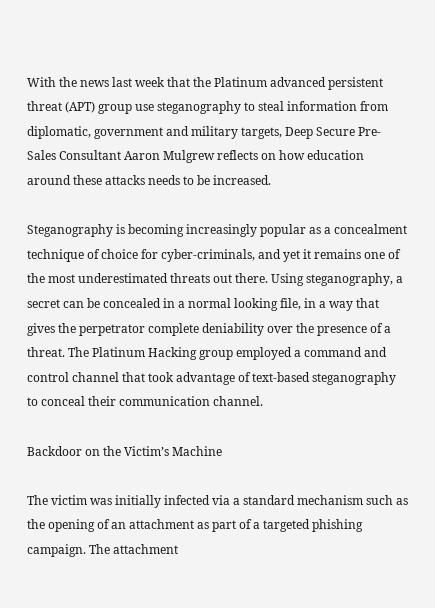With the news last week that the Platinum advanced persistent threat (APT) group use steganography to steal information from diplomatic, government and military targets, Deep Secure Pre-Sales Consultant Aaron Mulgrew reflects on how education around these attacks needs to be increased.

Steganography is becoming increasingly popular as a concealment technique of choice for cyber-criminals, and yet it remains one of the most underestimated threats out there. Using steganography, a secret can be concealed in a normal looking file, in a way that gives the perpetrator complete deniability over the presence of a threat. The Platinum Hacking group employed a command and control channel that took advantage of text-based steganography to conceal their communication channel.

Backdoor on the Victim’s Machine

The victim was initially infected via a standard mechanism such as the opening of an attachment as part of a targeted phishing campaign. The attachment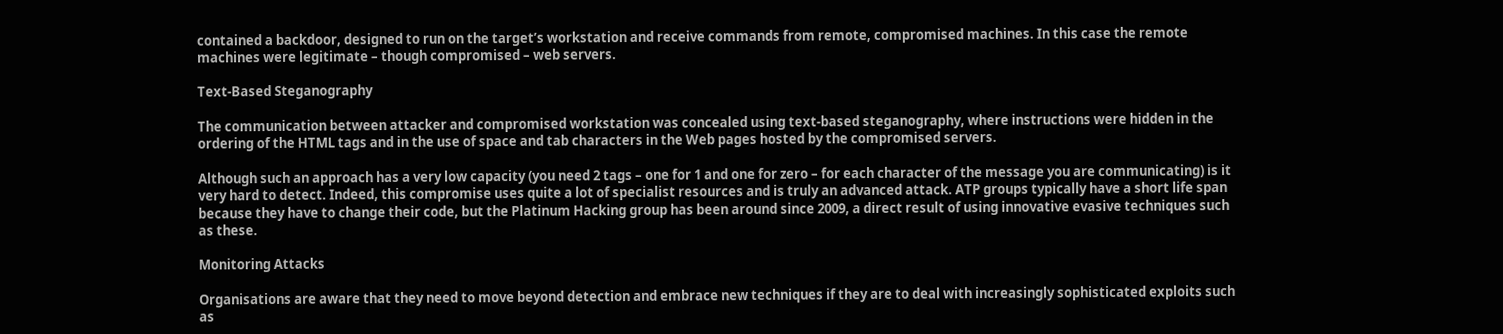contained a backdoor, designed to run on the target’s workstation and receive commands from remote, compromised machines. In this case the remote machines were legitimate – though compromised – web servers.

Text-Based Steganography

The communication between attacker and compromised workstation was concealed using text-based steganography, where instructions were hidden in the ordering of the HTML tags and in the use of space and tab characters in the Web pages hosted by the compromised servers.

Although such an approach has a very low capacity (you need 2 tags – one for 1 and one for zero – for each character of the message you are communicating) is it very hard to detect. Indeed, this compromise uses quite a lot of specialist resources and is truly an advanced attack. ATP groups typically have a short life span because they have to change their code, but the Platinum Hacking group has been around since 2009, a direct result of using innovative evasive techniques such as these.

Monitoring Attacks

Organisations are aware that they need to move beyond detection and embrace new techniques if they are to deal with increasingly sophisticated exploits such as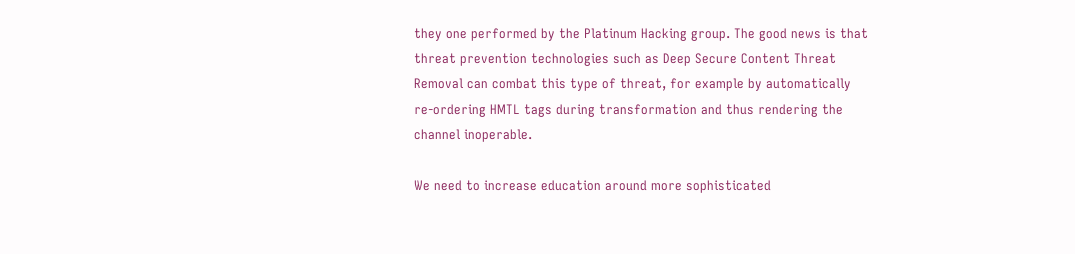they one performed by the Platinum Hacking group. The good news is that threat prevention technologies such as Deep Secure Content Threat Removal can combat this type of threat, for example by automatically re-ordering HMTL tags during transformation and thus rendering the channel inoperable.

We need to increase education around more sophisticated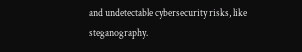and undetectable cybersecurity risks, like steganography.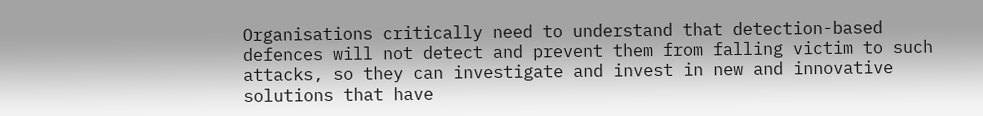Organisations critically need to understand that detection-based defences will not detect and prevent them from falling victim to such attacks, so they can investigate and invest in new and innovative solutions that have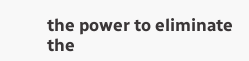the power to eliminate the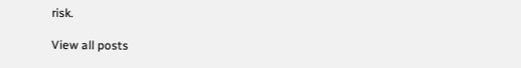risk.

View all posts